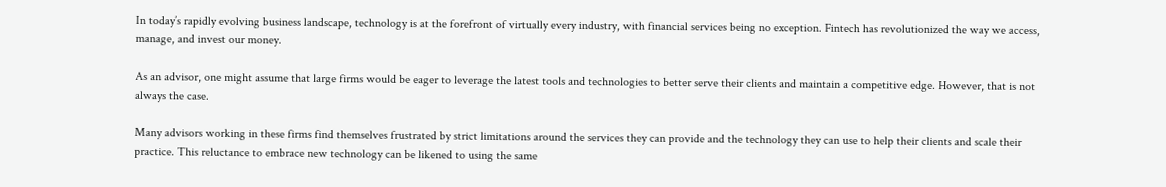In today’s rapidly evolving business landscape, technology is at the forefront of virtually every industry, with financial services being no exception. Fintech has revolutionized the way we access, manage, and invest our money.

As an advisor, one might assume that large firms would be eager to leverage the latest tools and technologies to better serve their clients and maintain a competitive edge. However, that is not always the case.

Many advisors working in these firms find themselves frustrated by strict limitations around the services they can provide and the technology they can use to help their clients and scale their practice. This reluctance to embrace new technology can be likened to using the same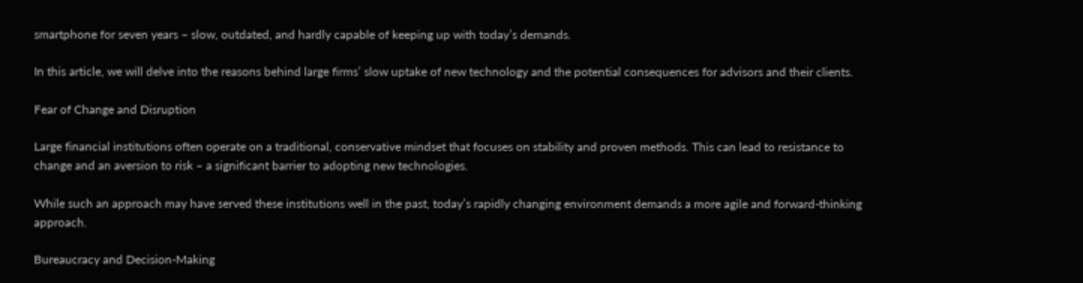smartphone for seven years – slow, outdated, and hardly capable of keeping up with today’s demands.

In this article, we will delve into the reasons behind large firms’ slow uptake of new technology and the potential consequences for advisors and their clients.

Fear of Change and Disruption

Large financial institutions often operate on a traditional, conservative mindset that focuses on stability and proven methods. This can lead to resistance to change and an aversion to risk – a significant barrier to adopting new technologies.

While such an approach may have served these institutions well in the past, today’s rapidly changing environment demands a more agile and forward-thinking approach.

Bureaucracy and Decision-Making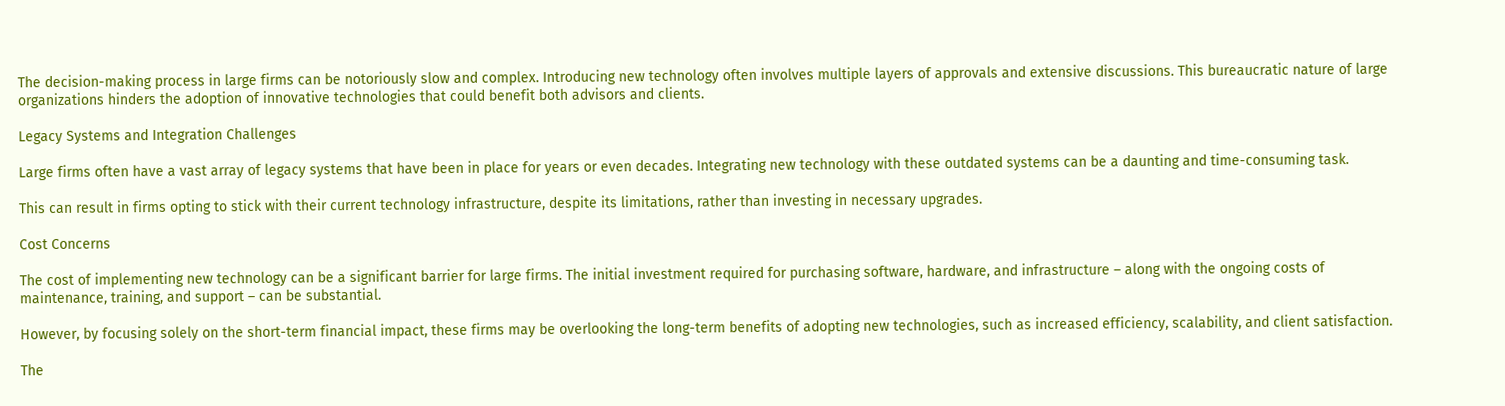The decision-making process in large firms can be notoriously slow and complex. Introducing new technology often involves multiple layers of approvals and extensive discussions. This bureaucratic nature of large organizations hinders the adoption of innovative technologies that could benefit both advisors and clients.

Legacy Systems and Integration Challenges

Large firms often have a vast array of legacy systems that have been in place for years or even decades. Integrating new technology with these outdated systems can be a daunting and time-consuming task.

This can result in firms opting to stick with their current technology infrastructure, despite its limitations, rather than investing in necessary upgrades.

Cost Concerns

The cost of implementing new technology can be a significant barrier for large firms. The initial investment required for purchasing software, hardware, and infrastructure – along with the ongoing costs of maintenance, training, and support – can be substantial.

However, by focusing solely on the short-term financial impact, these firms may be overlooking the long-term benefits of adopting new technologies, such as increased efficiency, scalability, and client satisfaction.

The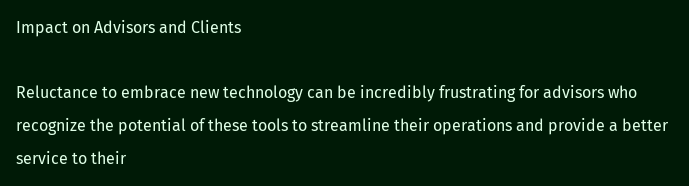Impact on Advisors and Clients

Reluctance to embrace new technology can be incredibly frustrating for advisors who recognize the potential of these tools to streamline their operations and provide a better service to their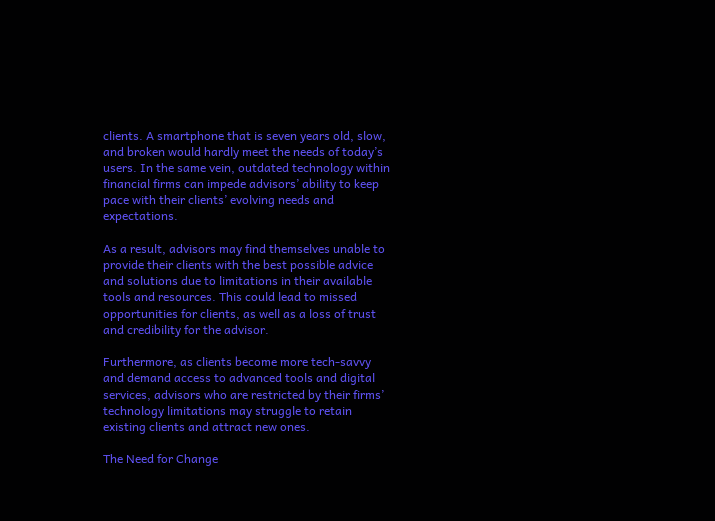clients. A smartphone that is seven years old, slow, and broken would hardly meet the needs of today’s users. In the same vein, outdated technology within financial firms can impede advisors’ ability to keep pace with their clients’ evolving needs and expectations.

As a result, advisors may find themselves unable to provide their clients with the best possible advice and solutions due to limitations in their available tools and resources. This could lead to missed opportunities for clients, as well as a loss of trust and credibility for the advisor.

Furthermore, as clients become more tech-savvy and demand access to advanced tools and digital services, advisors who are restricted by their firms’ technology limitations may struggle to retain existing clients and attract new ones.

The Need for Change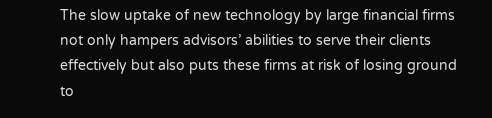The slow uptake of new technology by large financial firms not only hampers advisors’ abilities to serve their clients effectively but also puts these firms at risk of losing ground to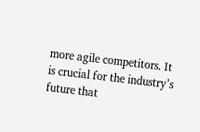more agile competitors. It is crucial for the industry’s future that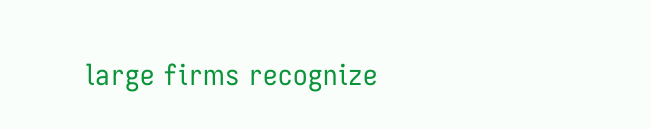large firms recognize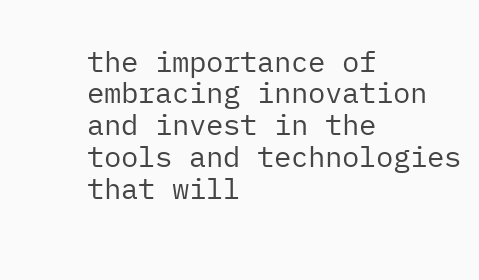the importance of embracing innovation and invest in the tools and technologies that will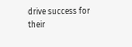drive success for their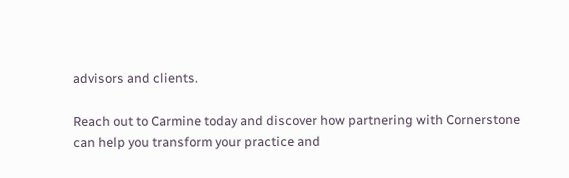advisors and clients.

Reach out to Carmine today and discover how partnering with Cornerstone can help you transform your practice and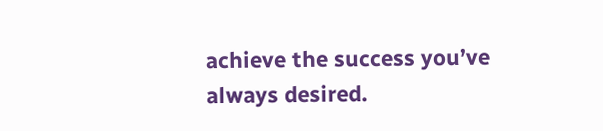achieve the success you’ve always desired.